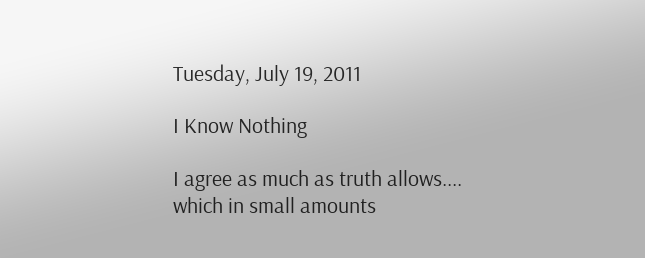Tuesday, July 19, 2011

I Know Nothing

I agree as much as truth allows....
which in small amounts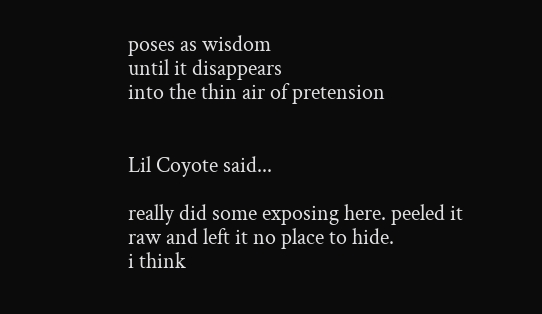poses as wisdom
until it disappears
into the thin air of pretension


Lil Coyote said...

really did some exposing here. peeled it raw and left it no place to hide.
i think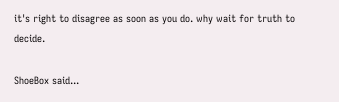it's right to disagree as soon as you do. why wait for truth to decide.

ShoeBox said...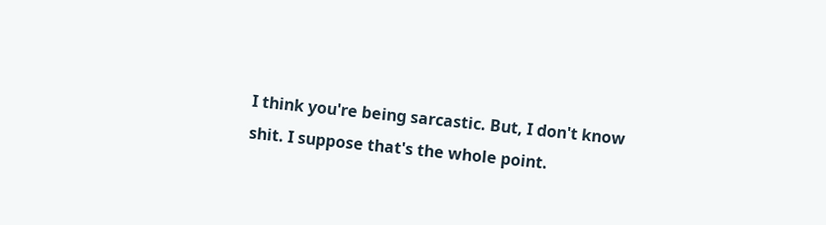I think you're being sarcastic. But, I don't know shit. I suppose that's the whole point.